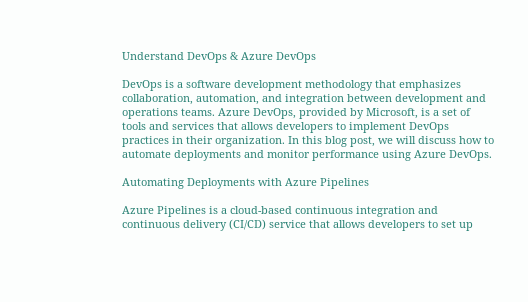Understand DevOps & Azure DevOps

DevOps is a software development methodology that emphasizes collaboration, automation, and integration between development and operations teams. Azure DevOps, provided by Microsoft, is a set of tools and services that allows developers to implement DevOps practices in their organization. In this blog post, we will discuss how to automate deployments and monitor performance using Azure DevOps.

Automating Deployments with Azure Pipelines

Azure Pipelines is a cloud-based continuous integration and continuous delivery (CI/CD) service that allows developers to set up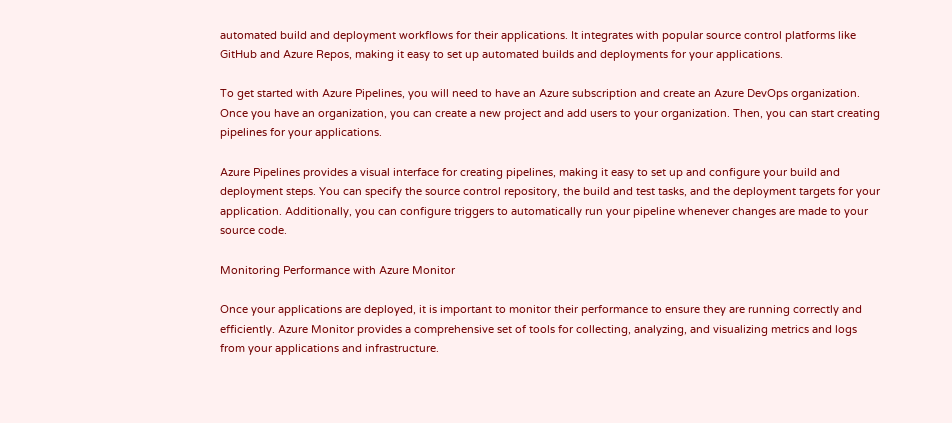automated build and deployment workflows for their applications. It integrates with popular source control platforms like GitHub and Azure Repos, making it easy to set up automated builds and deployments for your applications.

To get started with Azure Pipelines, you will need to have an Azure subscription and create an Azure DevOps organization. Once you have an organization, you can create a new project and add users to your organization. Then, you can start creating pipelines for your applications.

Azure Pipelines provides a visual interface for creating pipelines, making it easy to set up and configure your build and deployment steps. You can specify the source control repository, the build and test tasks, and the deployment targets for your application. Additionally, you can configure triggers to automatically run your pipeline whenever changes are made to your source code.

Monitoring Performance with Azure Monitor

Once your applications are deployed, it is important to monitor their performance to ensure they are running correctly and efficiently. Azure Monitor provides a comprehensive set of tools for collecting, analyzing, and visualizing metrics and logs from your applications and infrastructure.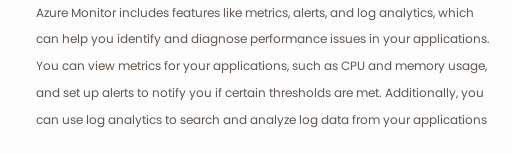Azure Monitor includes features like metrics, alerts, and log analytics, which can help you identify and diagnose performance issues in your applications. You can view metrics for your applications, such as CPU and memory usage, and set up alerts to notify you if certain thresholds are met. Additionally, you can use log analytics to search and analyze log data from your applications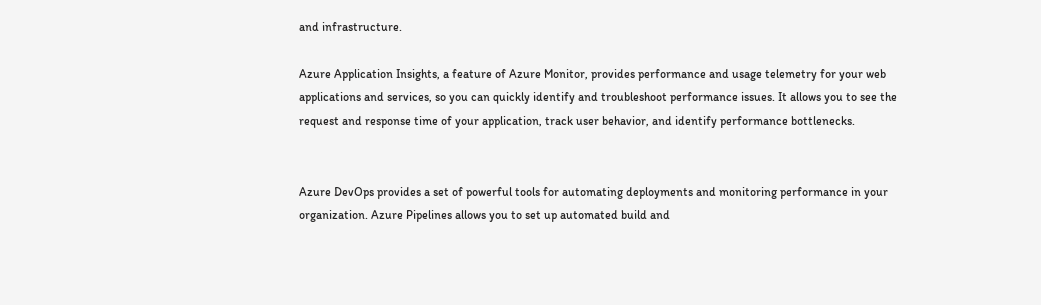and infrastructure.

Azure Application Insights, a feature of Azure Monitor, provides performance and usage telemetry for your web applications and services, so you can quickly identify and troubleshoot performance issues. It allows you to see the request and response time of your application, track user behavior, and identify performance bottlenecks.


Azure DevOps provides a set of powerful tools for automating deployments and monitoring performance in your organization. Azure Pipelines allows you to set up automated build and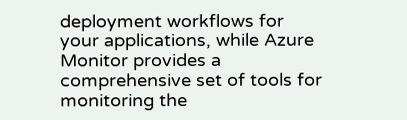deployment workflows for your applications, while Azure Monitor provides a comprehensive set of tools for monitoring the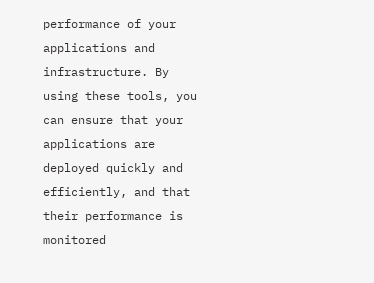performance of your applications and infrastructure. By using these tools, you can ensure that your applications are deployed quickly and efficiently, and that their performance is monitored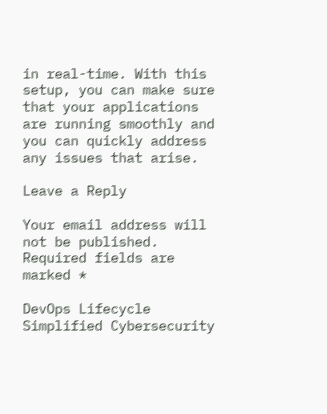in real-time. With this setup, you can make sure that your applications are running smoothly and you can quickly address any issues that arise.

Leave a Reply

Your email address will not be published. Required fields are marked *

DevOps Lifecycle Simplified Cybersecurity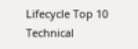Lifecycle Top 10 Technical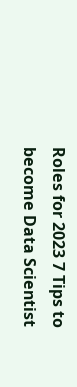Roles for 2023 7 Tips to become Data Scientist